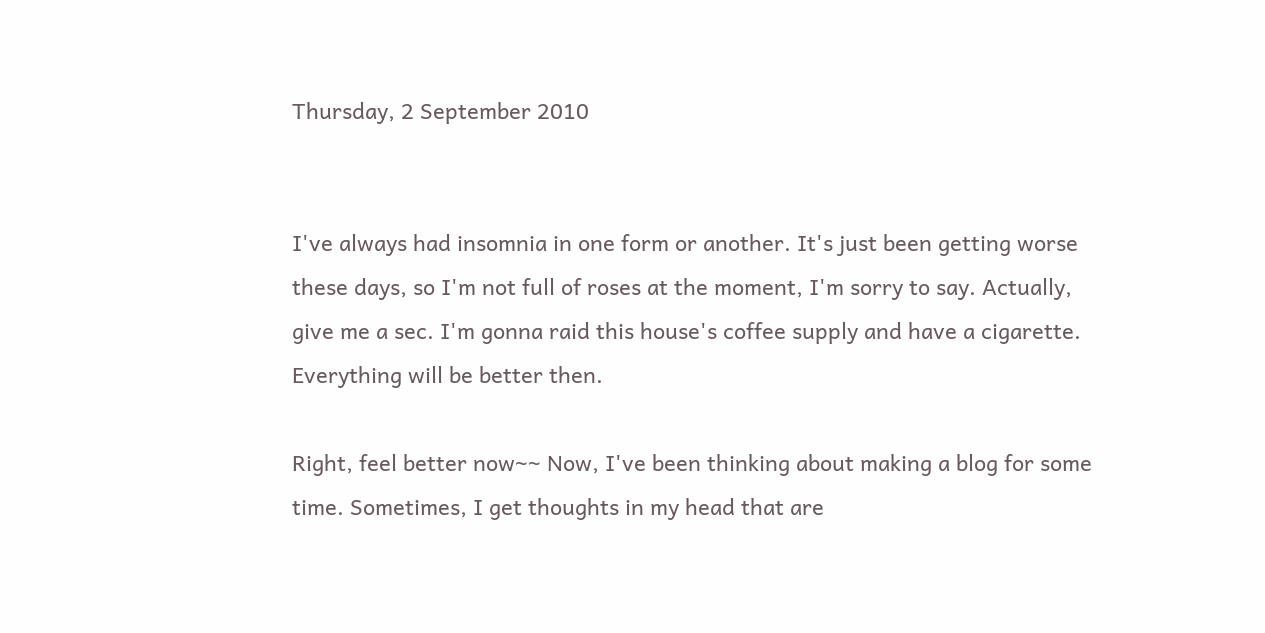Thursday, 2 September 2010


I've always had insomnia in one form or another. It's just been getting worse these days, so I'm not full of roses at the moment, I'm sorry to say. Actually, give me a sec. I'm gonna raid this house's coffee supply and have a cigarette. Everything will be better then.

Right, feel better now~~ Now, I've been thinking about making a blog for some time. Sometimes, I get thoughts in my head that are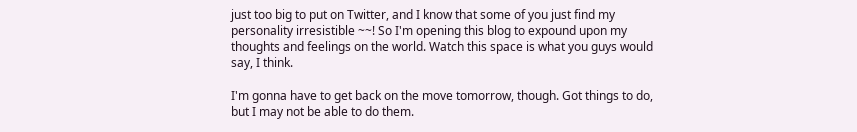just too big to put on Twitter, and I know that some of you just find my personality irresistible ~~! So I'm opening this blog to expound upon my thoughts and feelings on the world. Watch this space is what you guys would say, I think.

I'm gonna have to get back on the move tomorrow, though. Got things to do, but I may not be able to do them.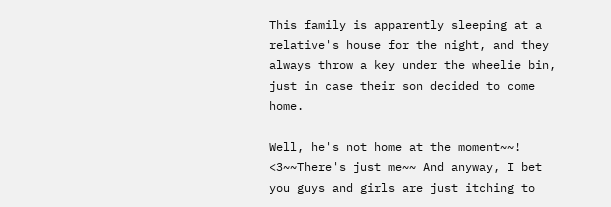This family is apparently sleeping at a relative's house for the night, and they always throw a key under the wheelie bin, just in case their son decided to come home.

Well, he's not home at the moment~~! <3~~There's just me~~ And anyway, I bet you guys and girls are just itching to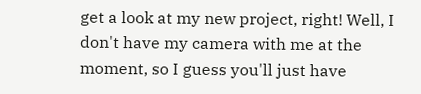get a look at my new project, right! Well, I don't have my camera with me at the moment, so I guess you'll just have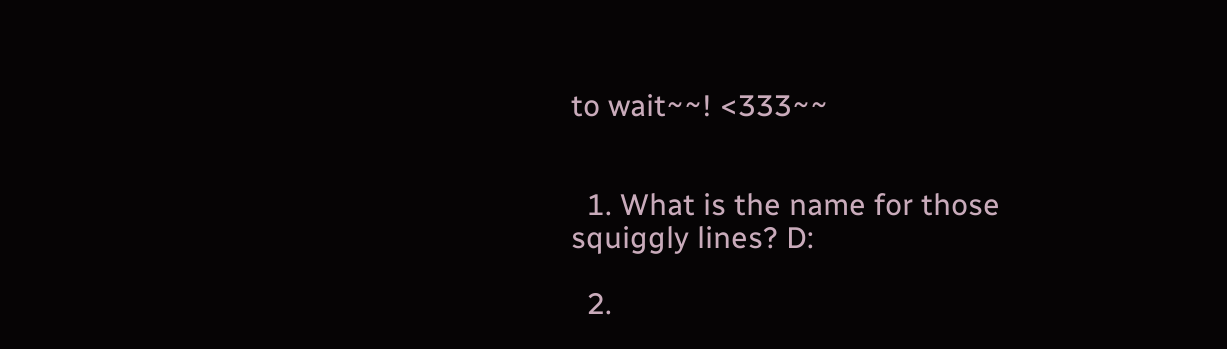to wait~~! <333~~


  1. What is the name for those squiggly lines? D:

  2.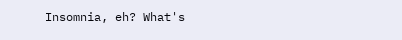Insomnia, eh? What's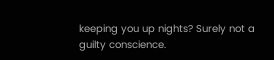keeping you up nights? Surely not a guilty conscience.